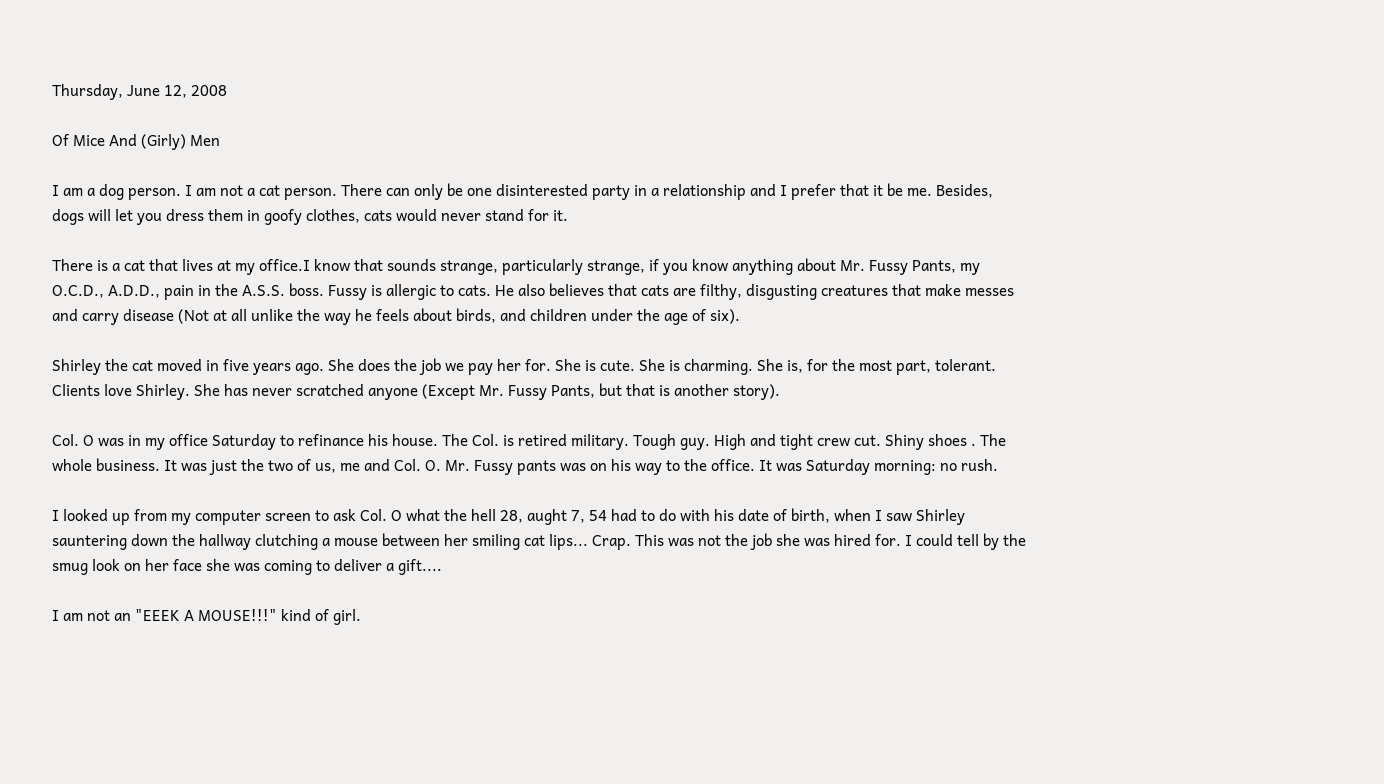Thursday, June 12, 2008

Of Mice And (Girly) Men

I am a dog person. I am not a cat person. There can only be one disinterested party in a relationship and I prefer that it be me. Besides, dogs will let you dress them in goofy clothes, cats would never stand for it.

There is a cat that lives at my office.I know that sounds strange, particularly strange, if you know anything about Mr. Fussy Pants, my O.C.D., A.D.D., pain in the A.S.S. boss. Fussy is allergic to cats. He also believes that cats are filthy, disgusting creatures that make messes and carry disease (Not at all unlike the way he feels about birds, and children under the age of six).

Shirley the cat moved in five years ago. She does the job we pay her for. She is cute. She is charming. She is, for the most part, tolerant. Clients love Shirley. She has never scratched anyone (Except Mr. Fussy Pants, but that is another story).

Col. O was in my office Saturday to refinance his house. The Col. is retired military. Tough guy. High and tight crew cut. Shiny shoes . The whole business. It was just the two of us, me and Col. O. Mr. Fussy pants was on his way to the office. It was Saturday morning: no rush.

I looked up from my computer screen to ask Col. O what the hell 28, aught 7, 54 had to do with his date of birth, when I saw Shirley sauntering down the hallway clutching a mouse between her smiling cat lips... Crap. This was not the job she was hired for. I could tell by the smug look on her face she was coming to deliver a gift....

I am not an "EEEK A MOUSE!!!" kind of girl.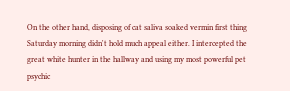On the other hand, disposing of cat saliva soaked vermin first thing Saturday morning didn't hold much appeal either. I intercepted the great white hunter in the hallway and using my most powerful pet psychic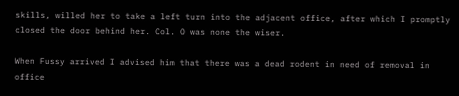skills, willed her to take a left turn into the adjacent office, after which I promptly closed the door behind her. Col. O was none the wiser.

When Fussy arrived I advised him that there was a dead rodent in need of removal in office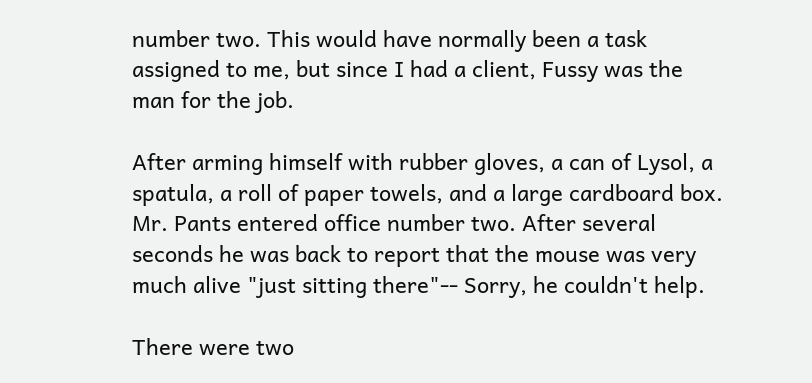number two. This would have normally been a task assigned to me, but since I had a client, Fussy was the man for the job.

After arming himself with rubber gloves, a can of Lysol, a spatula, a roll of paper towels, and a large cardboard box. Mr. Pants entered office number two. After several seconds he was back to report that the mouse was very much alive "just sitting there"-- Sorry, he couldn't help.

There were two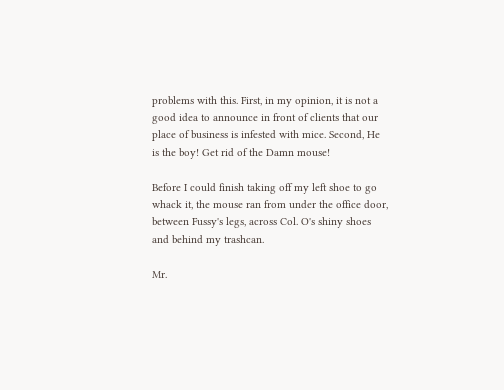problems with this. First, in my opinion, it is not a good idea to announce in front of clients that our place of business is infested with mice. Second, He is the boy! Get rid of the Damn mouse!

Before I could finish taking off my left shoe to go whack it, the mouse ran from under the office door, between Fussy's legs, across Col. O's shiny shoes and behind my trashcan.

Mr.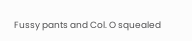Fussy pants and Col. O squealed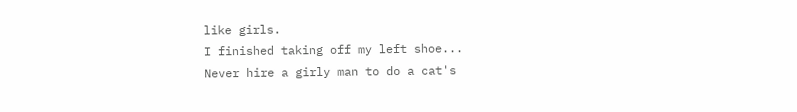like girls.
I finished taking off my left shoe...
Never hire a girly man to do a cat's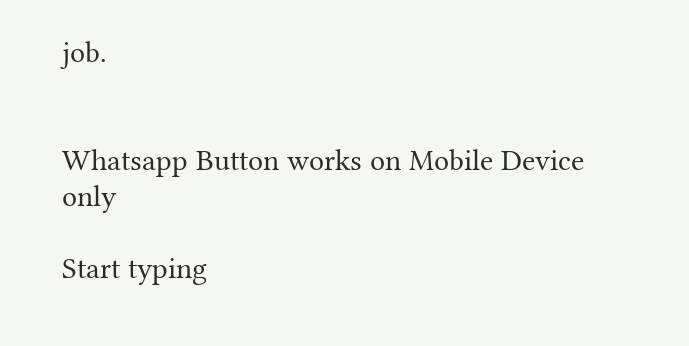job.


Whatsapp Button works on Mobile Device only

Start typing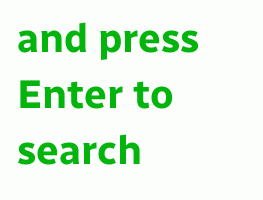and press Enter to search